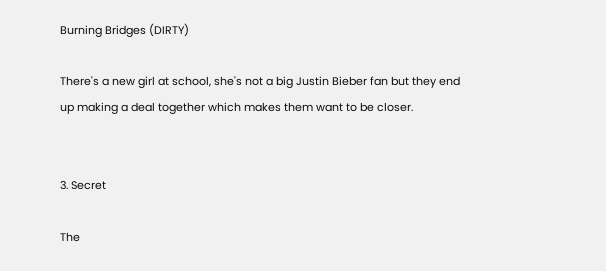Burning Bridges (DIRTY)

There's a new girl at school, she's not a big Justin Bieber fan but they end up making a deal together which makes them want to be closer.


3. Secret

The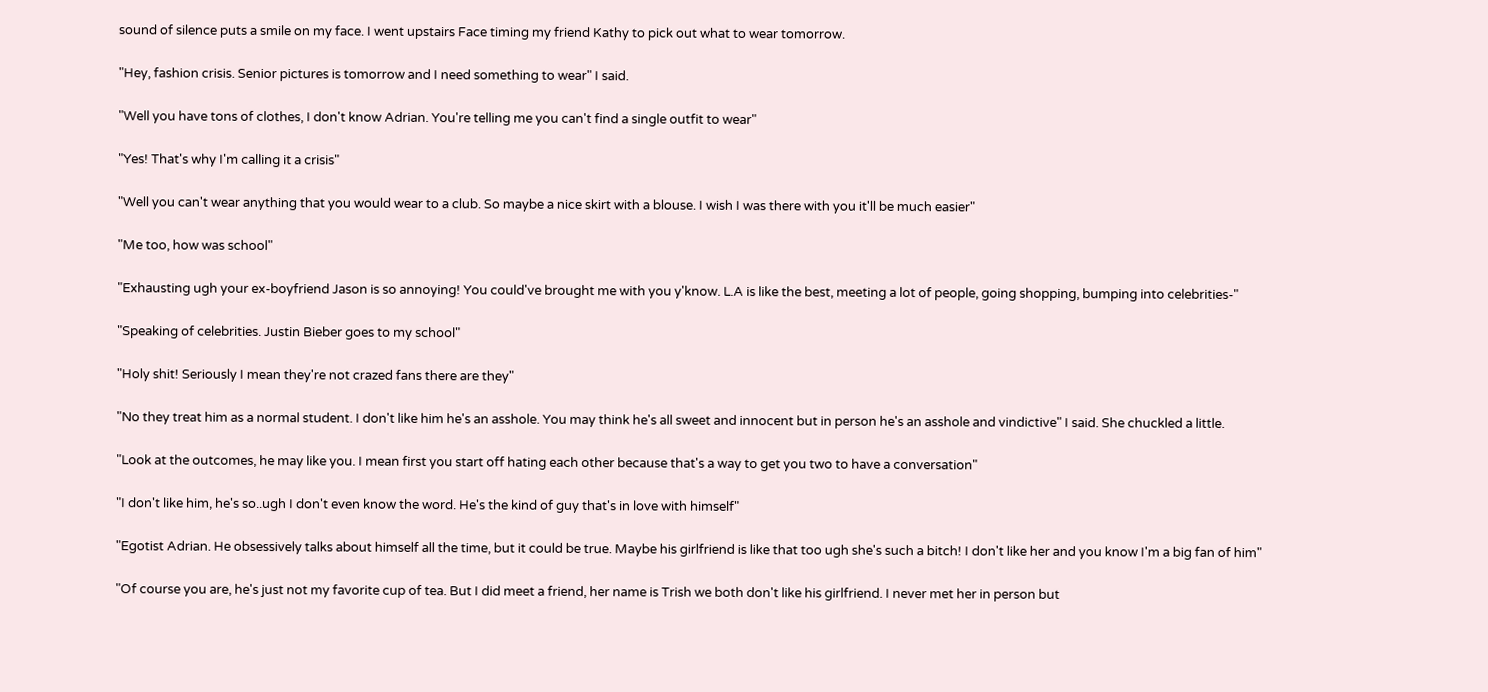sound of silence puts a smile on my face. I went upstairs Face timing my friend Kathy to pick out what to wear tomorrow.

"Hey, fashion crisis. Senior pictures is tomorrow and I need something to wear" I said.

"Well you have tons of clothes, I don't know Adrian. You're telling me you can't find a single outfit to wear"

"Yes! That's why I'm calling it a crisis"

"Well you can't wear anything that you would wear to a club. So maybe a nice skirt with a blouse. I wish I was there with you it'll be much easier"

"Me too, how was school"

"Exhausting ugh your ex-boyfriend Jason is so annoying! You could've brought me with you y'know. L.A is like the best, meeting a lot of people, going shopping, bumping into celebrities-"

"Speaking of celebrities. Justin Bieber goes to my school"

"Holy shit! Seriously I mean they're not crazed fans there are they"

"No they treat him as a normal student. I don't like him he's an asshole. You may think he's all sweet and innocent but in person he's an asshole and vindictive" I said. She chuckled a little.

"Look at the outcomes, he may like you. I mean first you start off hating each other because that's a way to get you two to have a conversation"

"I don't like him, he's so..ugh I don't even know the word. He's the kind of guy that's in love with himself"

"Egotist Adrian. He obsessively talks about himself all the time, but it could be true. Maybe his girlfriend is like that too ugh she's such a bitch! I don't like her and you know I'm a big fan of him"

"Of course you are, he's just not my favorite cup of tea. But I did meet a friend, her name is Trish we both don't like his girlfriend. I never met her in person but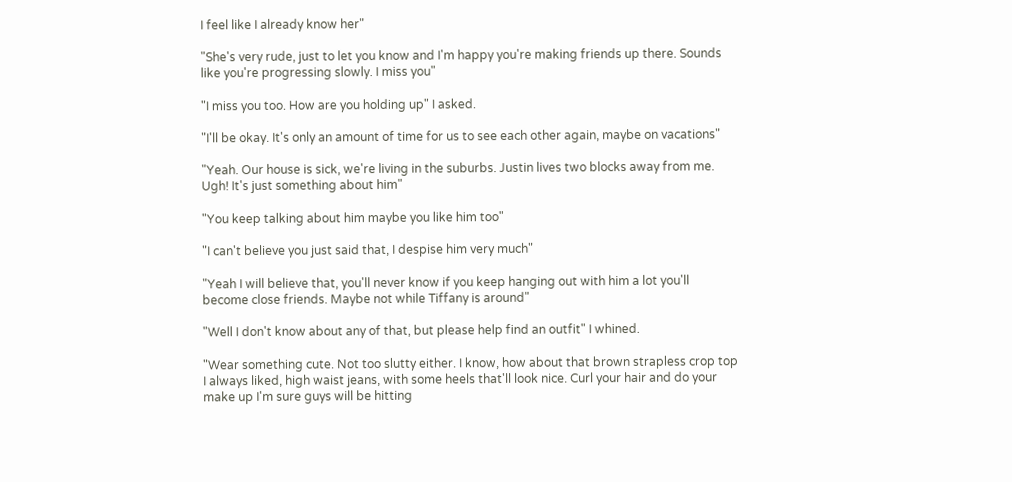I feel like I already know her"

"She's very rude, just to let you know and I'm happy you're making friends up there. Sounds like you're progressing slowly. I miss you"

"I miss you too. How are you holding up" I asked.

"I'll be okay. It's only an amount of time for us to see each other again, maybe on vacations"

"Yeah. Our house is sick, we're living in the suburbs. Justin lives two blocks away from me. Ugh! It's just something about him"

"You keep talking about him maybe you like him too"

"I can't believe you just said that, I despise him very much"

"Yeah I will believe that, you'll never know if you keep hanging out with him a lot you'll become close friends. Maybe not while Tiffany is around"

"Well I don't know about any of that, but please help find an outfit" I whined.

"Wear something cute. Not too slutty either. I know, how about that brown strapless crop top I always liked, high waist jeans, with some heels that'll look nice. Curl your hair and do your make up I'm sure guys will be hitting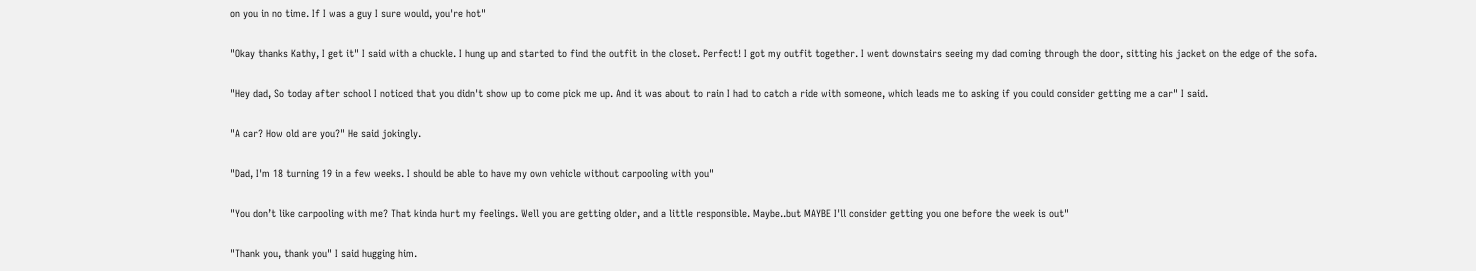on you in no time. If I was a guy I sure would, you're hot"

"Okay thanks Kathy, I get it" I said with a chuckle. I hung up and started to find the outfit in the closet. Perfect! I got my outfit together. I went downstairs seeing my dad coming through the door, sitting his jacket on the edge of the sofa.

"Hey dad, So today after school I noticed that you didn't show up to come pick me up. And it was about to rain I had to catch a ride with someone, which leads me to asking if you could consider getting me a car" I said.

"A car? How old are you?" He said jokingly.

"Dad, I'm 18 turning 19 in a few weeks. I should be able to have my own vehicle without carpooling with you"

"You don’t like carpooling with me? That kinda hurt my feelings. Well you are getting older, and a little responsible. Maybe..but MAYBE I'll consider getting you one before the week is out"

"Thank you, thank you" I said hugging him.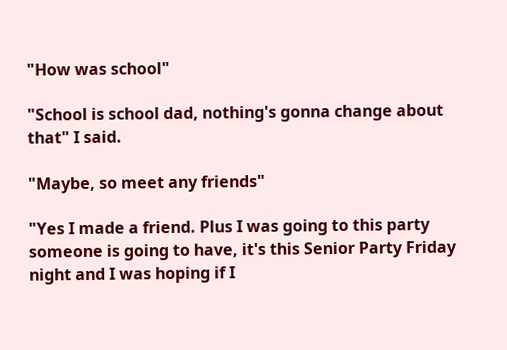"How was school"

"School is school dad, nothing's gonna change about that" I said.

"Maybe, so meet any friends"

"Yes I made a friend. Plus I was going to this party someone is going to have, it's this Senior Party Friday night and I was hoping if I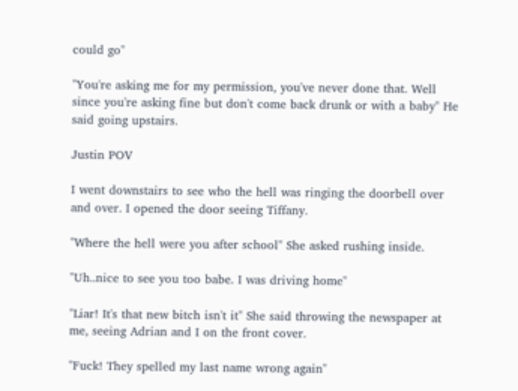could go"

"You're asking me for my permission, you've never done that. Well since you're asking fine but don't come back drunk or with a baby" He said going upstairs.

Justin POV

I went downstairs to see who the hell was ringing the doorbell over and over. I opened the door seeing Tiffany.

"Where the hell were you after school" She asked rushing inside.

"Uh..nice to see you too babe. I was driving home"

"Liar! It's that new bitch isn't it" She said throwing the newspaper at me, seeing Adrian and I on the front cover.

"Fuck! They spelled my last name wrong again"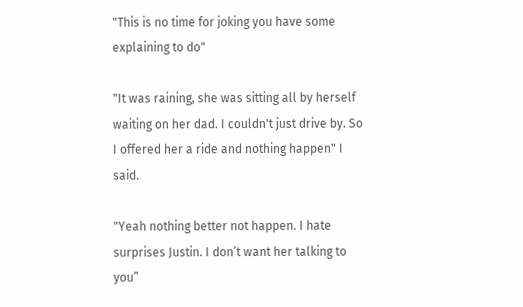"This is no time for joking you have some explaining to do"

"It was raining, she was sitting all by herself waiting on her dad. I couldn't just drive by. So I offered her a ride and nothing happen" I said.

"Yeah nothing better not happen. I hate surprises Justin. I don’t want her talking to you”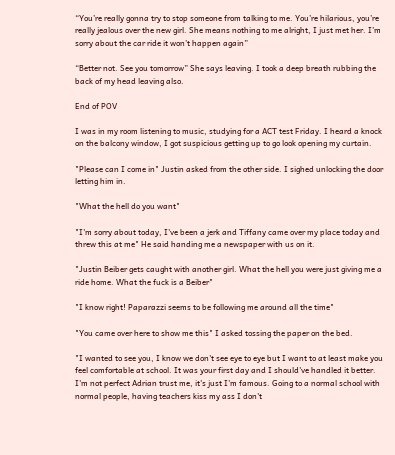“You’re really gonna try to stop someone from talking to me. You’re hilarious, you’re really jealous over the new girl. She means nothing to me alright, I just met her. I’m sorry about the car ride it won’t happen again”

“Better not. See you tomorrow” She says leaving. I took a deep breath rubbing the back of my head leaving also.

End of POV

I was in my room listening to music, studying for a ACT test Friday. I heard a knock on the balcony window, I got suspicious getting up to go look opening my curtain.

"Please can I come in" Justin asked from the other side. I sighed unlocking the door letting him in.

"What the hell do you want"

"I'm sorry about today, I've been a jerk and Tiffany came over my place today and threw this at me" He said handing me a newspaper with us on it.

"Justin Beiber gets caught with another girl. What the hell you were just giving me a ride home. What the fuck is a Beiber"

"I know right! Paparazzi seems to be following me around all the time"

"You came over here to show me this" I asked tossing the paper on the bed.

"I wanted to see you, I know we don't see eye to eye but I want to at least make you feel comfortable at school. It was your first day and I should've handled it better. I'm not perfect Adrian trust me, it's just I'm famous. Going to a normal school with normal people, having teachers kiss my ass I don't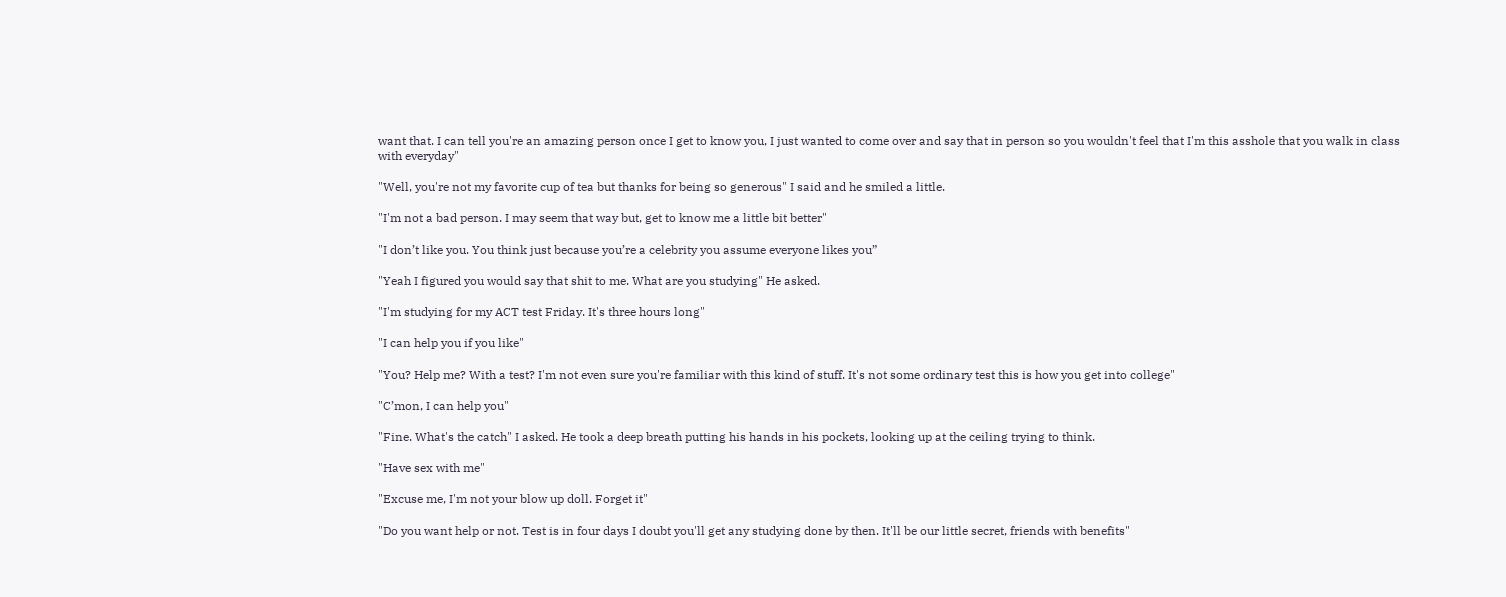want that. I can tell you're an amazing person once I get to know you, I just wanted to come over and say that in person so you wouldn't feel that I'm this asshole that you walk in class with everyday"

"Well, you're not my favorite cup of tea but thanks for being so generous" I said and he smiled a little.

"I'm not a bad person. I may seem that way but, get to know me a little bit better"

"I don’t like you. You think just because you’re a celebrity you assume everyone likes you”

"Yeah I figured you would say that shit to me. What are you studying" He asked.

"I'm studying for my ACT test Friday. It's three hours long"

"I can help you if you like"

"You? Help me? With a test? I'm not even sure you're familiar with this kind of stuff. It's not some ordinary test this is how you get into college"

"C’mon, I can help you"

"Fine. What's the catch" I asked. He took a deep breath putting his hands in his pockets, looking up at the ceiling trying to think.

"Have sex with me"

"Excuse me, I'm not your blow up doll. Forget it"

"Do you want help or not. Test is in four days I doubt you'll get any studying done by then. It'll be our little secret, friends with benefits"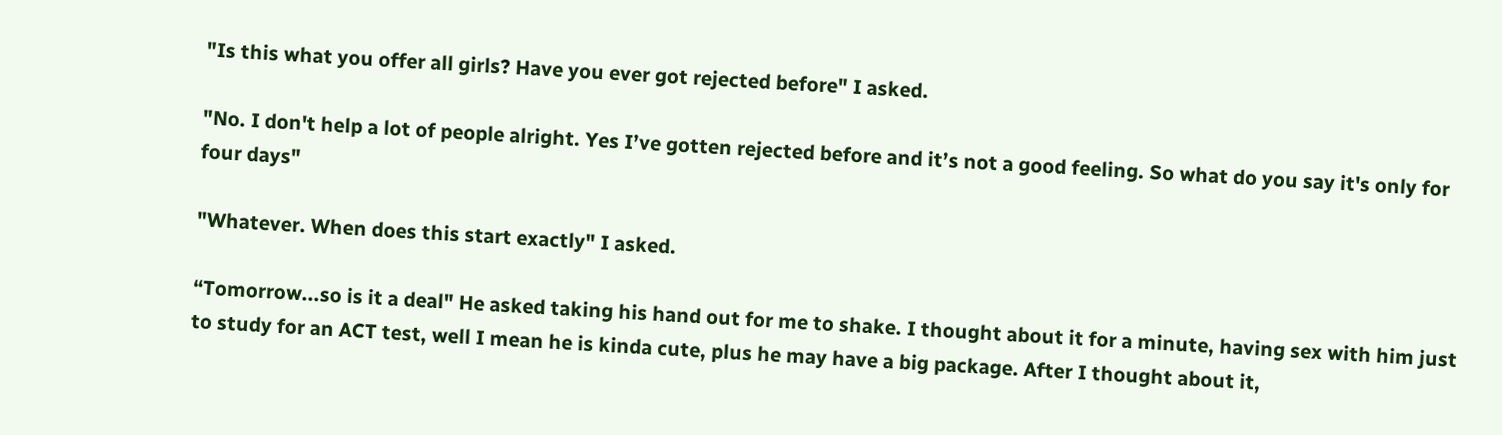"Is this what you offer all girls? Have you ever got rejected before" I asked.

"No. I don't help a lot of people alright. Yes I’ve gotten rejected before and it’s not a good feeling. So what do you say it's only for four days"

"Whatever. When does this start exactly" I asked.

“Tomorrow...so is it a deal" He asked taking his hand out for me to shake. I thought about it for a minute, having sex with him just to study for an ACT test, well I mean he is kinda cute, plus he may have a big package. After I thought about it,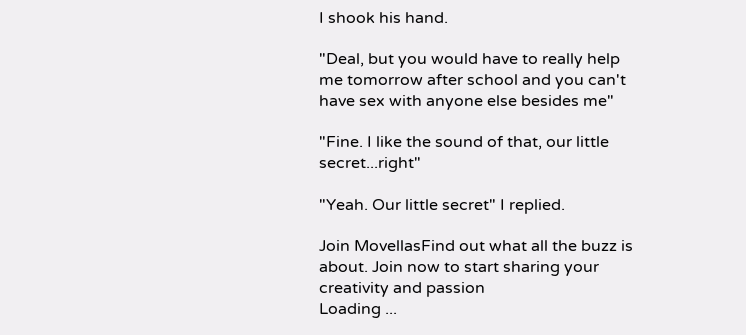I shook his hand.

"Deal, but you would have to really help me tomorrow after school and you can't have sex with anyone else besides me"

"Fine. I like the sound of that, our little secret...right"

"Yeah. Our little secret" I replied.

Join MovellasFind out what all the buzz is about. Join now to start sharing your creativity and passion
Loading ...